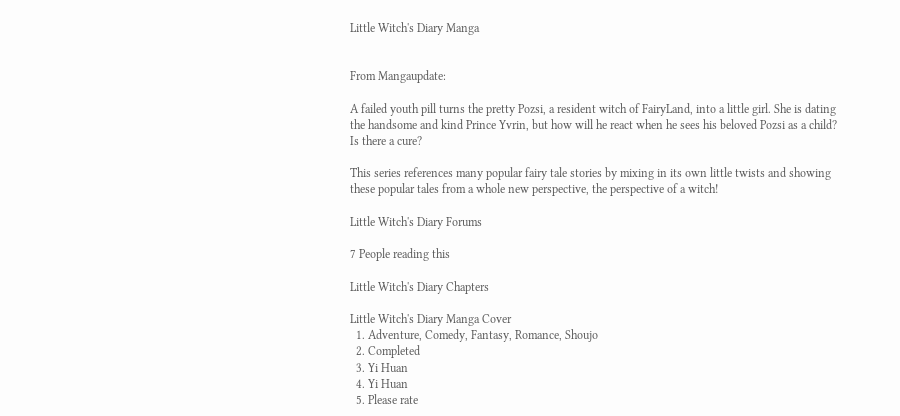Little Witch's Diary Manga


From Mangaupdate:

A failed youth pill turns the pretty Pozsi, a resident witch of FairyLand, into a little girl. She is dating the handsome and kind Prince Yvrin, but how will he react when he sees his beloved Pozsi as a child? Is there a cure?

This series references many popular fairy tale stories by mixing in its own little twists and showing these popular tales from a whole new perspective, the perspective of a witch!

Little Witch's Diary Forums

7 People reading this

Little Witch's Diary Chapters

Little Witch's Diary Manga Cover
  1. Adventure, Comedy, Fantasy, Romance, Shoujo
  2. Completed
  3. Yi Huan
  4. Yi Huan
  5. Please rate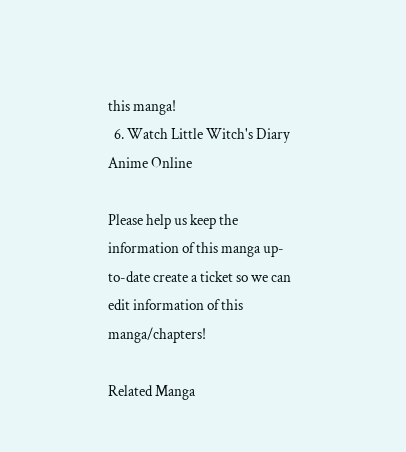this manga!
  6. Watch Little Witch's Diary Anime Online

Please help us keep the information of this manga up-to-date create a ticket so we can edit information of this manga/chapters!

Related Manga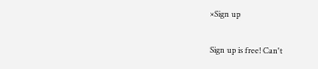×Sign up

Sign up is free! Can't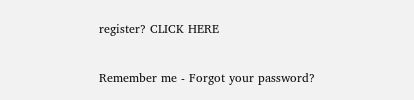register? CLICK HERE


Remember me - Forgot your password?